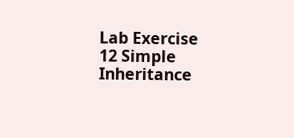Lab Exercise 12 Simple Inheritance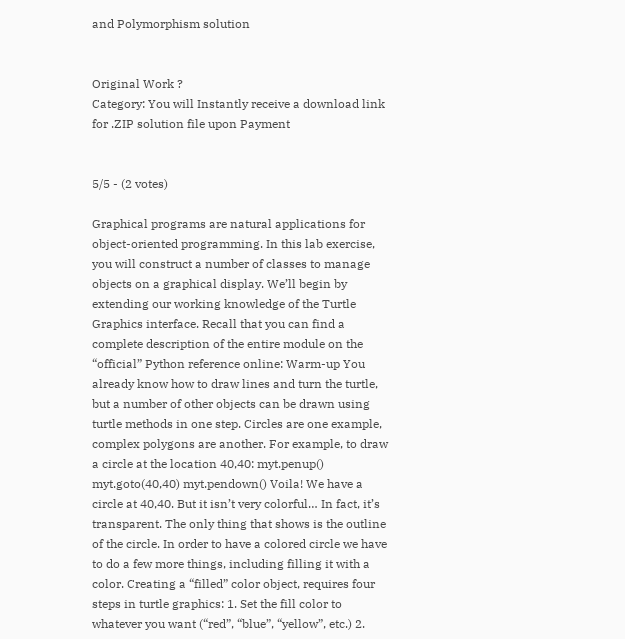and Polymorphism solution


Original Work ?
Category: You will Instantly receive a download link for .ZIP solution file upon Payment


5/5 - (2 votes)

Graphical programs are natural applications for object-oriented programming. In this lab exercise, you will construct a number of classes to manage objects on a graphical display. We’ll begin by extending our working knowledge of the Turtle Graphics interface. Recall that you can find a complete description of the entire module on the “official” Python reference online: Warm-up You already know how to draw lines and turn the turtle, but a number of other objects can be drawn using turtle methods in one step. Circles are one example, complex polygons are another. For example, to draw a circle at the location 40,40: myt.penup() myt.goto(40,40) myt.pendown() Voila! We have a circle at 40,40. But it isn’t very colorful… In fact, it’s transparent. The only thing that shows is the outline of the circle. In order to have a colored circle we have to do a few more things, including filling it with a color. Creating a “filled” color object, requires four steps in turtle graphics: 1. Set the fill color to whatever you want (“red”, “blue”, “yellow”, etc.) 2.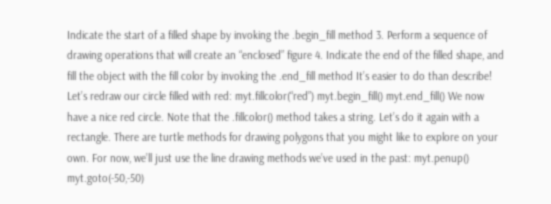Indicate the start of a filled shape by invoking the .begin_fill method 3. Perform a sequence of drawing operations that will create an “enclosed” figure 4. Indicate the end of the filled shape, and fill the object with the fill color by invoking the .end_fill method It’s easier to do than describe! Let’s redraw our circle filled with red: myt.fillcolor(“red”) myt.begin_fill() myt.end_fill() We now have a nice red circle. Note that the .fillcolor() method takes a string. Let’s do it again with a rectangle. There are turtle methods for drawing polygons that you might like to explore on your own. For now, we’ll just use the line drawing methods we’ve used in the past: myt.penup() myt.goto(-50,-50)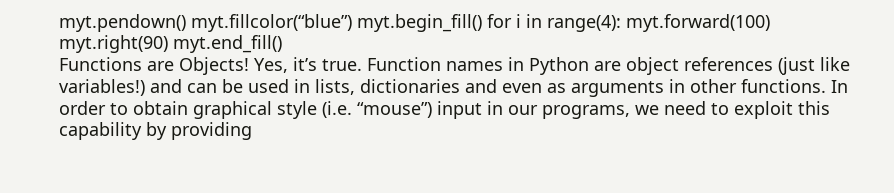myt.pendown() myt.fillcolor(“blue”) myt.begin_fill() for i in range(4): myt.forward(100)
myt.right(90) myt.end_fill()
Functions are Objects! Yes, it’s true. Function names in Python are object references (just like variables!) and can be used in lists, dictionaries and even as arguments in other functions. In order to obtain graphical style (i.e. “mouse”) input in our programs, we need to exploit this capability by providing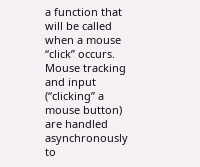a function that will be called when a mouse “click” occurs.
Mouse tracking and input (“clicking” a mouse button) are handled asynchronously to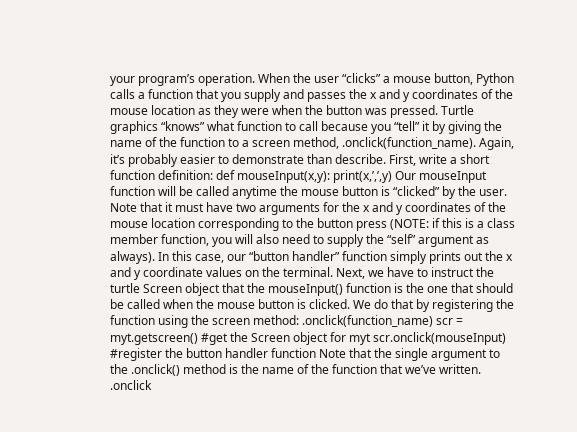your program’s operation. When the user “clicks” a mouse button, Python calls a function that you supply and passes the x and y coordinates of the mouse location as they were when the button was pressed. Turtle graphics “knows” what function to call because you “tell” it by giving the name of the function to a screen method, .onclick(function_name). Again, it’s probably easier to demonstrate than describe. First, write a short function definition: def mouseInput(x,y): print(x,’,’,y) Our mouseInput function will be called anytime the mouse button is “clicked” by the user. Note that it must have two arguments for the x and y coordinates of the mouse location corresponding to the button press (NOTE: if this is a class member function, you will also need to supply the “self” argument as always). In this case, our “button handler” function simply prints out the x and y coordinate values on the terminal. Next, we have to instruct the turtle Screen object that the mouseInput() function is the one that should be called when the mouse button is clicked. We do that by registering the function using the screen method: .onclick(function_name) scr = myt.getscreen() #get the Screen object for myt scr.onclick(mouseInput) #register the button handler function Note that the single argument to the .onclick() method is the name of the function that we’ve written. .onclick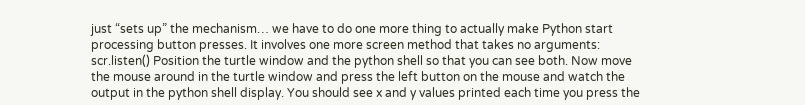just “sets up” the mechanism… we have to do one more thing to actually make Python start processing button presses. It involves one more screen method that takes no arguments: scr.listen() Position the turtle window and the python shell so that you can see both. Now move the mouse around in the turtle window and press the left button on the mouse and watch the output in the python shell display. You should see x and y values printed each time you press the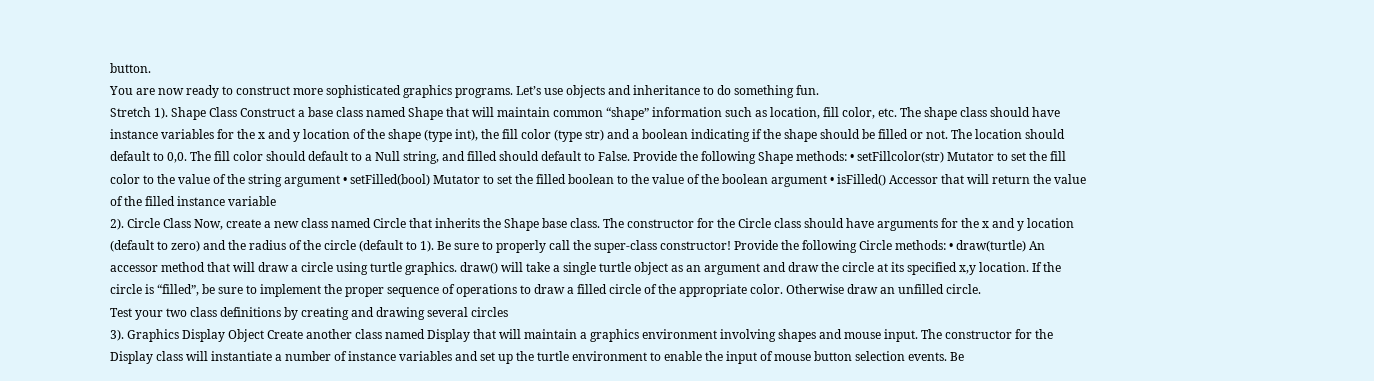button.
You are now ready to construct more sophisticated graphics programs. Let’s use objects and inheritance to do something fun.
Stretch 1). Shape Class Construct a base class named Shape that will maintain common “shape” information such as location, fill color, etc. The shape class should have instance variables for the x and y location of the shape (type int), the fill color (type str) and a boolean indicating if the shape should be filled or not. The location should default to 0,0. The fill color should default to a Null string, and filled should default to False. Provide the following Shape methods: • setFillcolor(str) Mutator to set the fill color to the value of the string argument • setFilled(bool) Mutator to set the filled boolean to the value of the boolean argument • isFilled() Accessor that will return the value of the filled instance variable
2). Circle Class Now, create a new class named Circle that inherits the Shape base class. The constructor for the Circle class should have arguments for the x and y location (default to zero) and the radius of the circle (default to 1). Be sure to properly call the super-class constructor! Provide the following Circle methods: • draw(turtle) An accessor method that will draw a circle using turtle graphics. draw() will take a single turtle object as an argument and draw the circle at its specified x,y location. If the circle is “filled”, be sure to implement the proper sequence of operations to draw a filled circle of the appropriate color. Otherwise draw an unfilled circle.
Test your two class definitions by creating and drawing several circles
3). Graphics Display Object Create another class named Display that will maintain a graphics environment involving shapes and mouse input. The constructor for the Display class will instantiate a number of instance variables and set up the turtle environment to enable the input of mouse button selection events. Be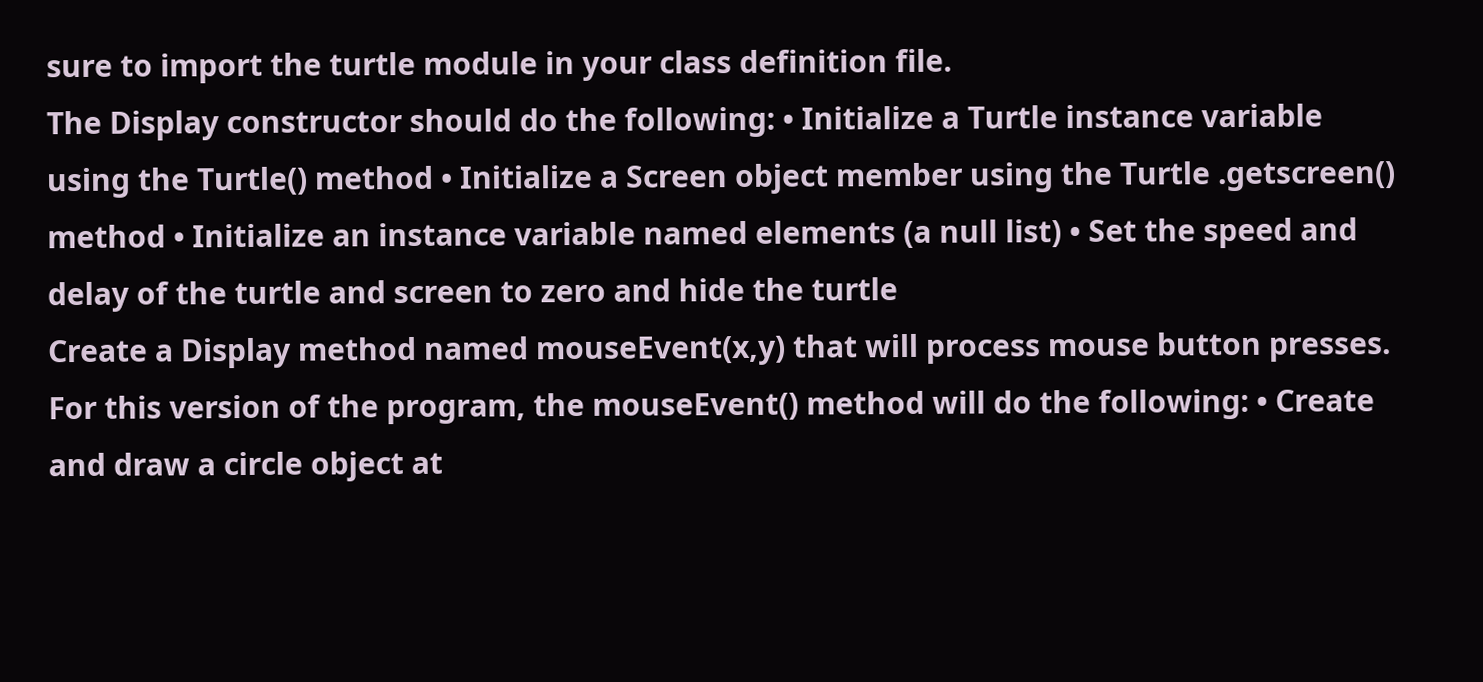sure to import the turtle module in your class definition file.
The Display constructor should do the following: • Initialize a Turtle instance variable using the Turtle() method • Initialize a Screen object member using the Turtle .getscreen() method • Initialize an instance variable named elements (a null list) • Set the speed and delay of the turtle and screen to zero and hide the turtle
Create a Display method named mouseEvent(x,y) that will process mouse button presses. For this version of the program, the mouseEvent() method will do the following: • Create and draw a circle object at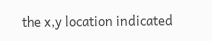the x,y location indicated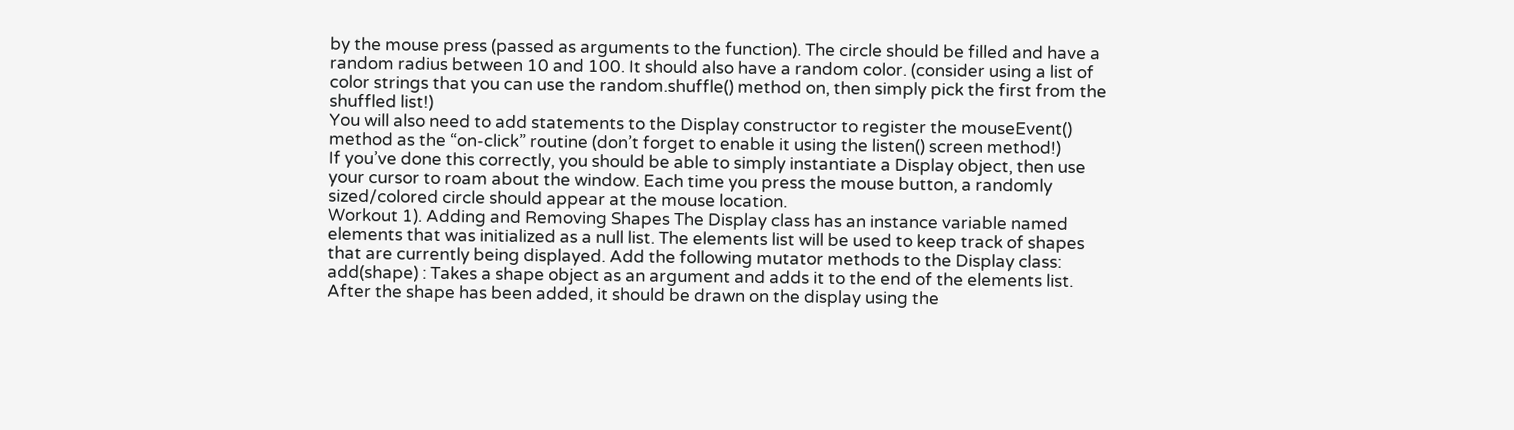by the mouse press (passed as arguments to the function). The circle should be filled and have a random radius between 10 and 100. It should also have a random color. (consider using a list of color strings that you can use the random.shuffle() method on, then simply pick the first from the shuffled list!)
You will also need to add statements to the Display constructor to register the mouseEvent() method as the “on-click” routine (don’t forget to enable it using the listen() screen method!)
If you’ve done this correctly, you should be able to simply instantiate a Display object, then use your cursor to roam about the window. Each time you press the mouse button, a randomly sized/colored circle should appear at the mouse location.
Workout 1). Adding and Removing Shapes The Display class has an instance variable named elements that was initialized as a null list. The elements list will be used to keep track of shapes that are currently being displayed. Add the following mutator methods to the Display class: add(shape) : Takes a shape object as an argument and adds it to the end of the elements list. After the shape has been added, it should be drawn on the display using the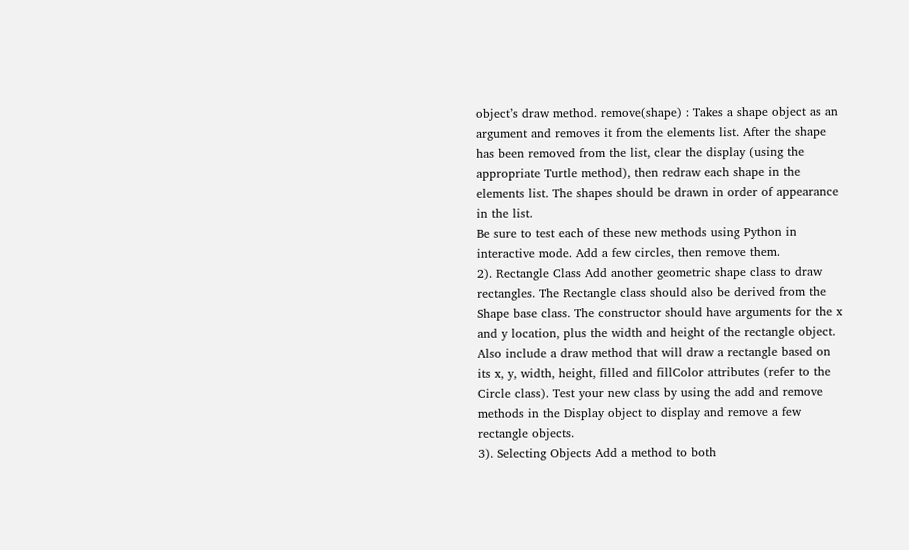object’s draw method. remove(shape) : Takes a shape object as an argument and removes it from the elements list. After the shape has been removed from the list, clear the display (using the appropriate Turtle method), then redraw each shape in the elements list. The shapes should be drawn in order of appearance in the list.
Be sure to test each of these new methods using Python in interactive mode. Add a few circles, then remove them.
2). Rectangle Class Add another geometric shape class to draw rectangles. The Rectangle class should also be derived from the Shape base class. The constructor should have arguments for the x and y location, plus the width and height of the rectangle object. Also include a draw method that will draw a rectangle based on its x, y, width, height, filled and fillColor attributes (refer to the Circle class). Test your new class by using the add and remove methods in the Display object to display and remove a few rectangle objects.
3). Selecting Objects Add a method to both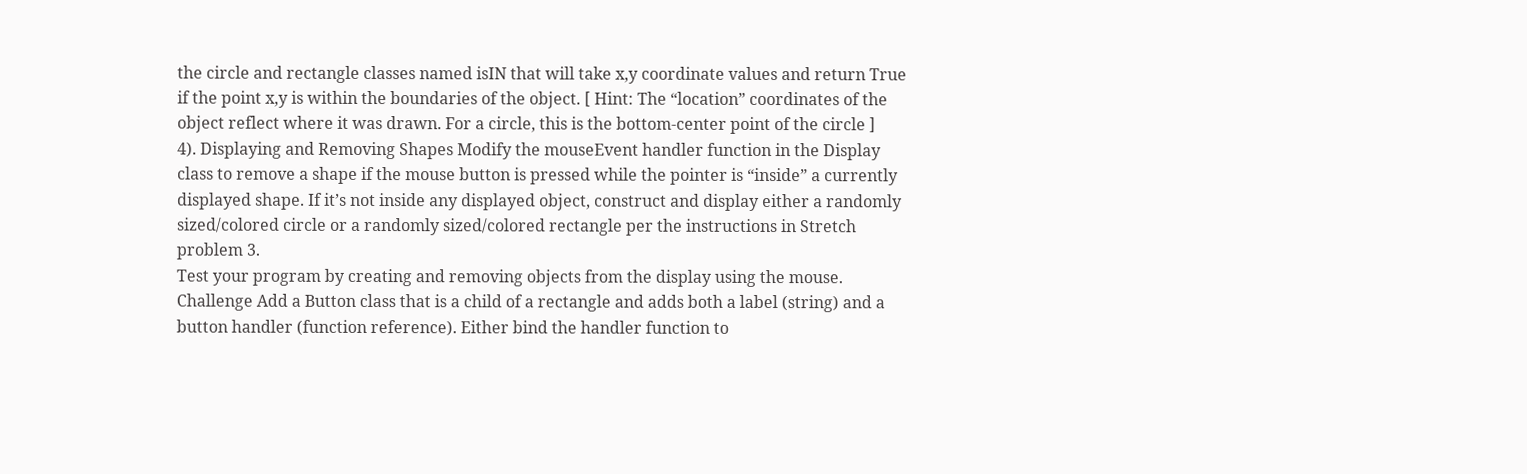the circle and rectangle classes named isIN that will take x,y coordinate values and return True if the point x,y is within the boundaries of the object. [ Hint: The “location” coordinates of the object reflect where it was drawn. For a circle, this is the bottom-center point of the circle ]
4). Displaying and Removing Shapes Modify the mouseEvent handler function in the Display class to remove a shape if the mouse button is pressed while the pointer is “inside” a currently displayed shape. If it’s not inside any displayed object, construct and display either a randomly sized/colored circle or a randomly sized/colored rectangle per the instructions in Stretch problem 3.
Test your program by creating and removing objects from the display using the mouse.
Challenge Add a Button class that is a child of a rectangle and adds both a label (string) and a button handler (function reference). Either bind the handler function to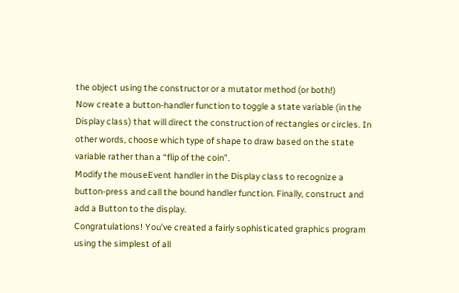the object using the constructor or a mutator method (or both!)
Now create a button-handler function to toggle a state variable (in the Display class) that will direct the construction of rectangles or circles. In other words, choose which type of shape to draw based on the state variable rather than a “flip of the coin”.
Modify the mouseEvent handler in the Display class to recognize a button-press and call the bound handler function. Finally, construct and add a Button to the display.
Congratulations! You’ve created a fairly sophisticated graphics program using the simplest of all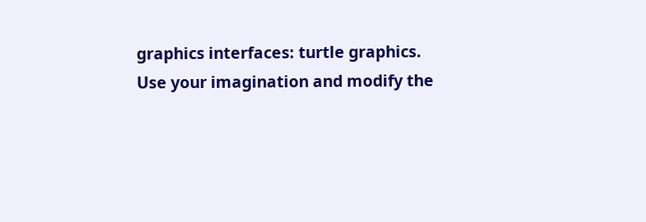graphics interfaces: turtle graphics.
Use your imagination and modify the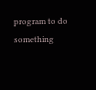program to do something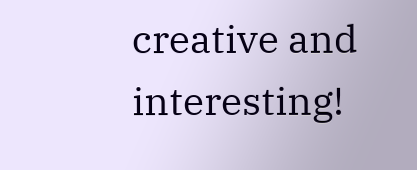creative and interesting!